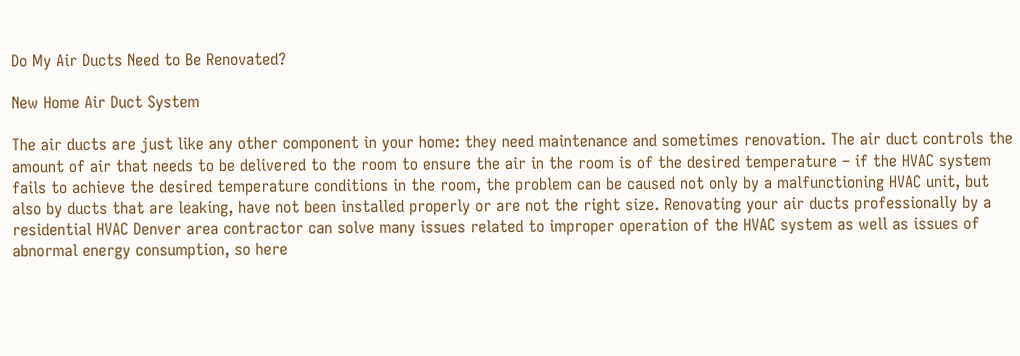Do My Air Ducts Need to Be Renovated?

New Home Air Duct System

The air ducts are just like any other component in your home: they need maintenance and sometimes renovation. The air duct controls the amount of air that needs to be delivered to the room to ensure the air in the room is of the desired temperature – if the HVAC system fails to achieve the desired temperature conditions in the room, the problem can be caused not only by a malfunctioning HVAC unit, but also by ducts that are leaking, have not been installed properly or are not the right size. Renovating your air ducts professionally by a residential HVAC Denver area contractor can solve many issues related to improper operation of the HVAC system as well as issues of abnormal energy consumption, so here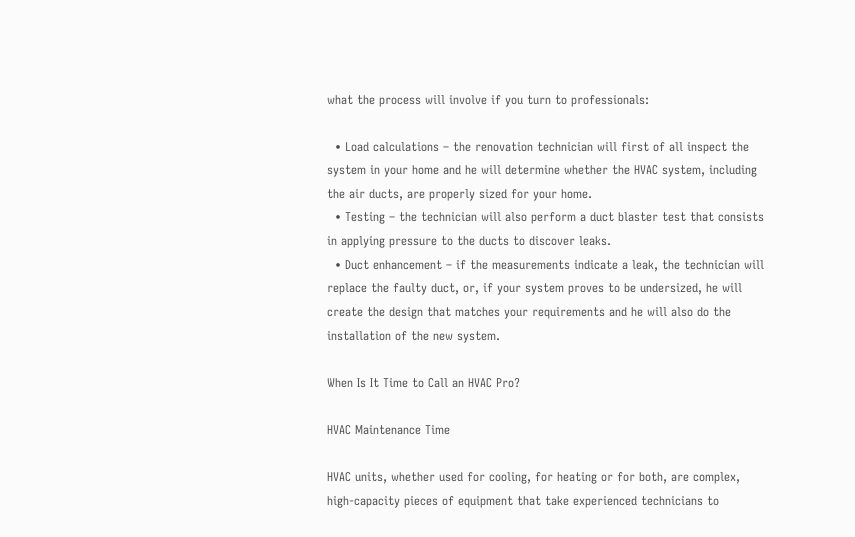what the process will involve if you turn to professionals:

  • Load calculations – the renovation technician will first of all inspect the system in your home and he will determine whether the HVAC system, including the air ducts, are properly sized for your home.
  • Testing – the technician will also perform a duct blaster test that consists in applying pressure to the ducts to discover leaks.
  • Duct enhancement – if the measurements indicate a leak, the technician will replace the faulty duct, or, if your system proves to be undersized, he will create the design that matches your requirements and he will also do the installation of the new system.

When Is It Time to Call an HVAC Pro?

HVAC Maintenance Time

HVAC units, whether used for cooling, for heating or for both, are complex, high-capacity pieces of equipment that take experienced technicians to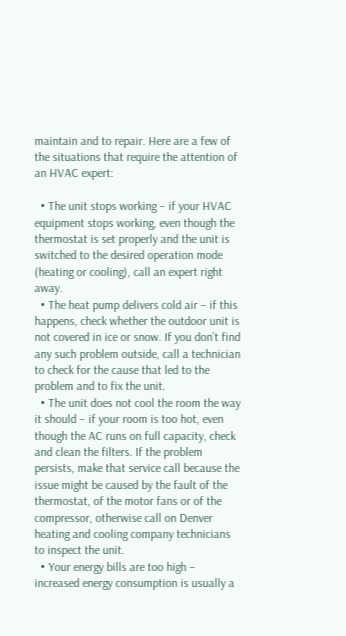maintain and to repair. Here are a few of the situations that require the attention of an HVAC expert:

  • The unit stops working – if your HVAC equipment stops working, even though the thermostat is set properly and the unit is switched to the desired operation mode (heating or cooling), call an expert right away.
  • The heat pump delivers cold air – if this happens, check whether the outdoor unit is not covered in ice or snow. If you don’t find any such problem outside, call a technician to check for the cause that led to the problem and to fix the unit.
  • The unit does not cool the room the way it should – if your room is too hot, even though the AC runs on full capacity, check and clean the filters. If the problem persists, make that service call because the issue might be caused by the fault of the thermostat, of the motor fans or of the compressor, otherwise call on Denver heating and cooling company technicians to inspect the unit.
  • Your energy bills are too high – increased energy consumption is usually a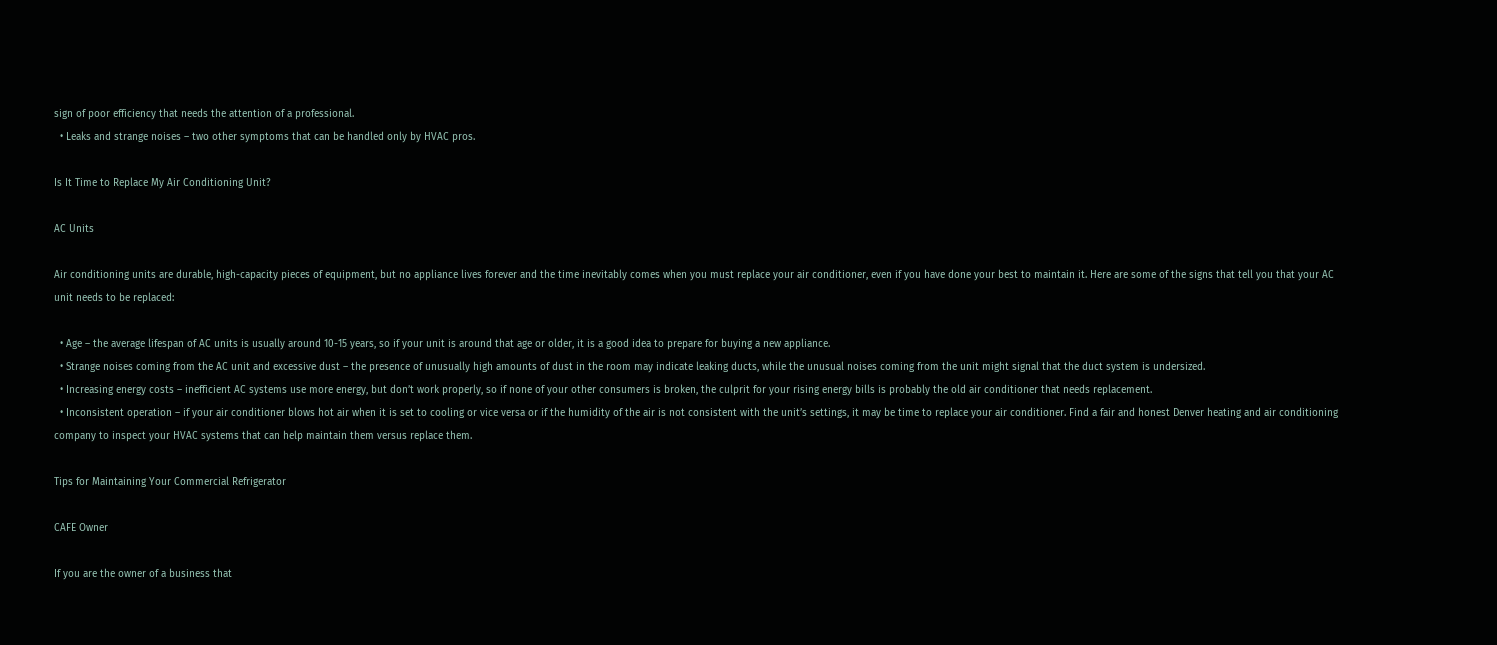sign of poor efficiency that needs the attention of a professional.
  • Leaks and strange noises – two other symptoms that can be handled only by HVAC pros.

Is It Time to Replace My Air Conditioning Unit?

AC Units

Air conditioning units are durable, high-capacity pieces of equipment, but no appliance lives forever and the time inevitably comes when you must replace your air conditioner, even if you have done your best to maintain it. Here are some of the signs that tell you that your AC unit needs to be replaced:

  • Age – the average lifespan of AC units is usually around 10-15 years, so if your unit is around that age or older, it is a good idea to prepare for buying a new appliance.
  • Strange noises coming from the AC unit and excessive dust – the presence of unusually high amounts of dust in the room may indicate leaking ducts, while the unusual noises coming from the unit might signal that the duct system is undersized.
  • Increasing energy costs – inefficient AC systems use more energy, but don’t work properly, so if none of your other consumers is broken, the culprit for your rising energy bills is probably the old air conditioner that needs replacement.
  • Inconsistent operation – if your air conditioner blows hot air when it is set to cooling or vice versa or if the humidity of the air is not consistent with the unit’s settings, it may be time to replace your air conditioner. Find a fair and honest Denver heating and air conditioning company to inspect your HVAC systems that can help maintain them versus replace them.

Tips for Maintaining Your Commercial Refrigerator

CAFE Owner

If you are the owner of a business that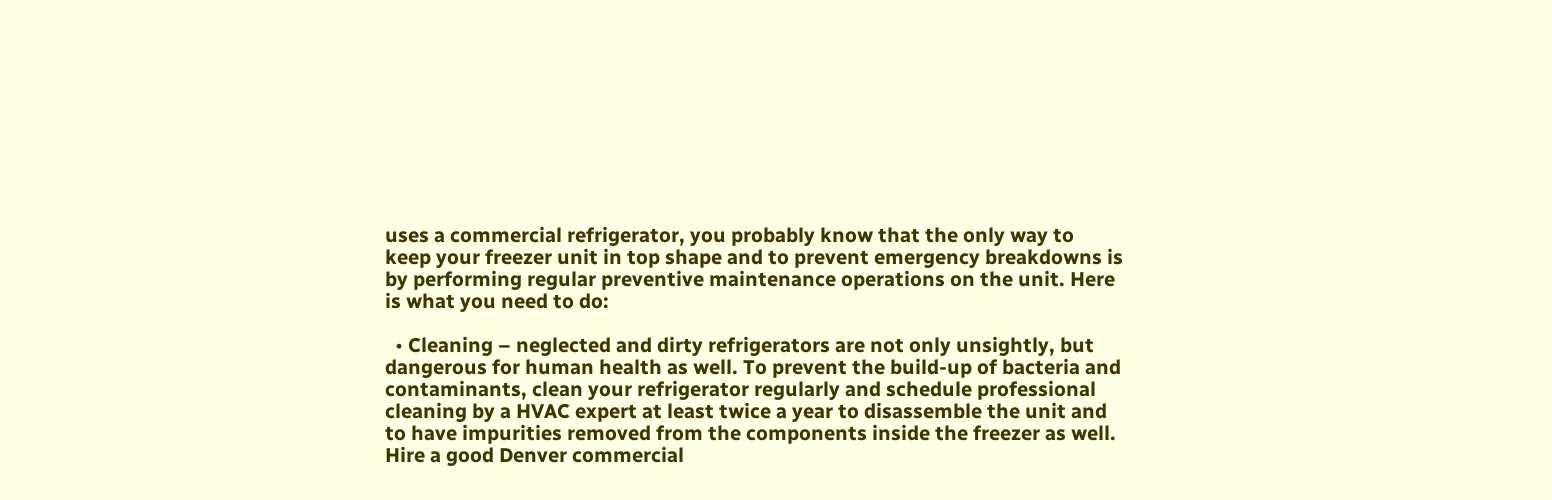uses a commercial refrigerator, you probably know that the only way to keep your freezer unit in top shape and to prevent emergency breakdowns is by performing regular preventive maintenance operations on the unit. Here is what you need to do:

  • Cleaning – neglected and dirty refrigerators are not only unsightly, but dangerous for human health as well. To prevent the build-up of bacteria and contaminants, clean your refrigerator regularly and schedule professional cleaning by a HVAC expert at least twice a year to disassemble the unit and to have impurities removed from the components inside the freezer as well. Hire a good Denver commercial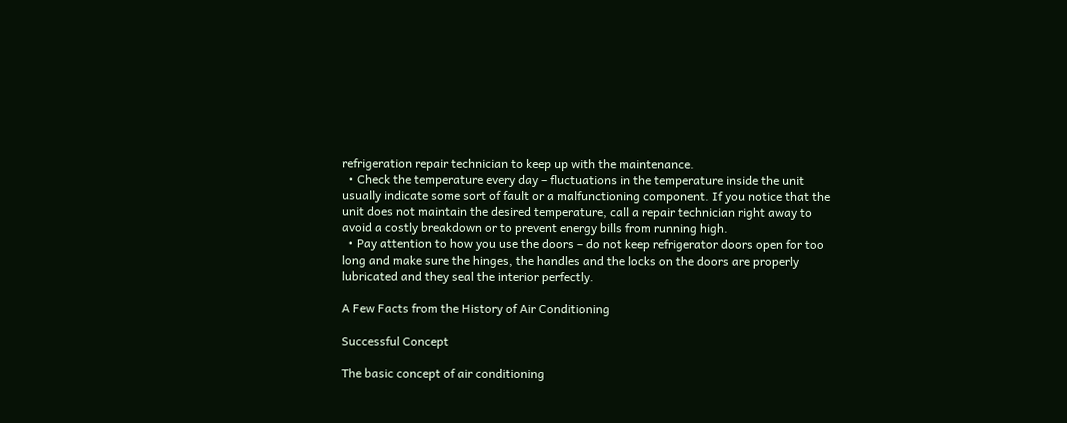refrigeration repair technician to keep up with the maintenance.
  • Check the temperature every day – fluctuations in the temperature inside the unit usually indicate some sort of fault or a malfunctioning component. If you notice that the unit does not maintain the desired temperature, call a repair technician right away to avoid a costly breakdown or to prevent energy bills from running high.
  • Pay attention to how you use the doors – do not keep refrigerator doors open for too long and make sure the hinges, the handles and the locks on the doors are properly lubricated and they seal the interior perfectly.

A Few Facts from the History of Air Conditioning

Successful Concept

The basic concept of air conditioning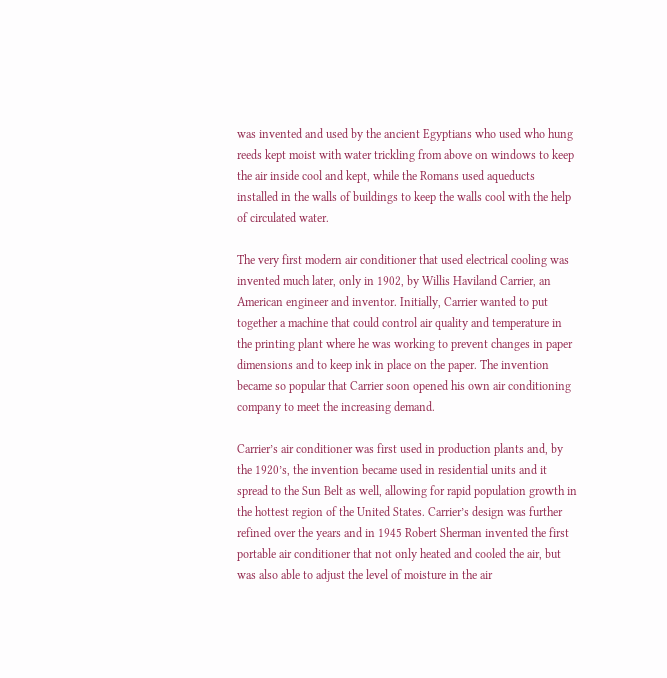was invented and used by the ancient Egyptians who used who hung reeds kept moist with water trickling from above on windows to keep the air inside cool and kept, while the Romans used aqueducts installed in the walls of buildings to keep the walls cool with the help of circulated water.

The very first modern air conditioner that used electrical cooling was invented much later, only in 1902, by Willis Haviland Carrier, an American engineer and inventor. Initially, Carrier wanted to put together a machine that could control air quality and temperature in the printing plant where he was working to prevent changes in paper dimensions and to keep ink in place on the paper. The invention became so popular that Carrier soon opened his own air conditioning company to meet the increasing demand.

Carrier’s air conditioner was first used in production plants and, by the 1920’s, the invention became used in residential units and it spread to the Sun Belt as well, allowing for rapid population growth in the hottest region of the United States. Carrier’s design was further refined over the years and in 1945 Robert Sherman invented the first portable air conditioner that not only heated and cooled the air, but was also able to adjust the level of moisture in the air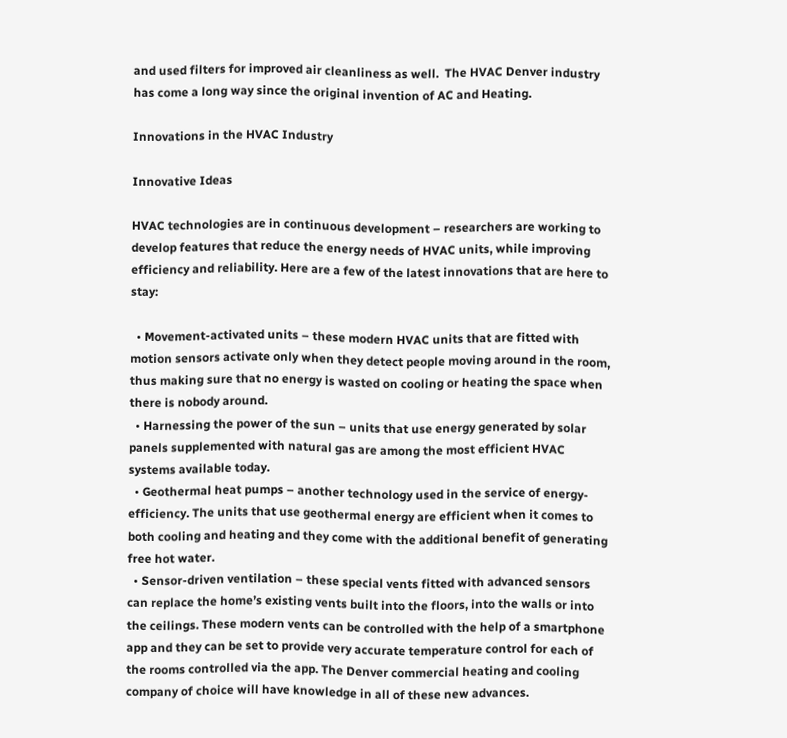and used filters for improved air cleanliness as well.  The HVAC Denver industry has come a long way since the original invention of AC and Heating.

Innovations in the HVAC Industry

Innovative Ideas

HVAC technologies are in continuous development – researchers are working to develop features that reduce the energy needs of HVAC units, while improving efficiency and reliability. Here are a few of the latest innovations that are here to stay:

  • Movement-activated units – these modern HVAC units that are fitted with motion sensors activate only when they detect people moving around in the room, thus making sure that no energy is wasted on cooling or heating the space when there is nobody around.
  • Harnessing the power of the sun – units that use energy generated by solar panels supplemented with natural gas are among the most efficient HVAC systems available today.
  • Geothermal heat pumps – another technology used in the service of energy-efficiency. The units that use geothermal energy are efficient when it comes to both cooling and heating and they come with the additional benefit of generating free hot water.
  • Sensor-driven ventilation – these special vents fitted with advanced sensors can replace the home’s existing vents built into the floors, into the walls or into the ceilings. These modern vents can be controlled with the help of a smartphone app and they can be set to provide very accurate temperature control for each of the rooms controlled via the app. The Denver commercial heating and cooling company of choice will have knowledge in all of these new advances.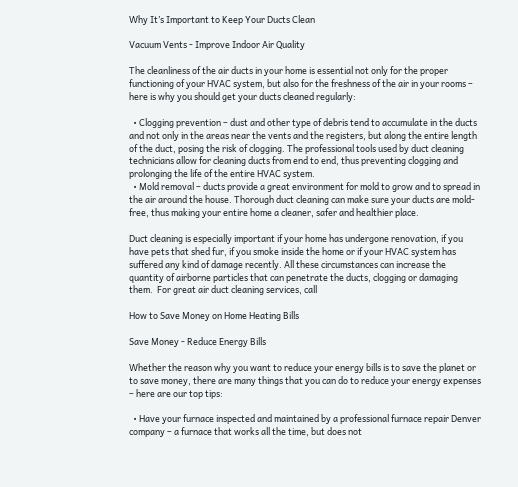Why It’s Important to Keep Your Ducts Clean

Vacuum Vents - Improve Indoor Air Quality

The cleanliness of the air ducts in your home is essential not only for the proper functioning of your HVAC system, but also for the freshness of the air in your rooms – here is why you should get your ducts cleaned regularly:

  • Clogging prevention – dust and other type of debris tend to accumulate in the ducts and not only in the areas near the vents and the registers, but along the entire length of the duct, posing the risk of clogging. The professional tools used by duct cleaning technicians allow for cleaning ducts from end to end, thus preventing clogging and prolonging the life of the entire HVAC system.
  • Mold removal – ducts provide a great environment for mold to grow and to spread in the air around the house. Thorough duct cleaning can make sure your ducts are mold-free, thus making your entire home a cleaner, safer and healthier place.

Duct cleaning is especially important if your home has undergone renovation, if you have pets that shed fur, if you smoke inside the home or if your HVAC system has suffered any kind of damage recently. All these circumstances can increase the quantity of airborne particles that can penetrate the ducts, clogging or damaging them.  For great air duct cleaning services, call

How to Save Money on Home Heating Bills

Save Money - Reduce Energy Bills

Whether the reason why you want to reduce your energy bills is to save the planet or to save money, there are many things that you can do to reduce your energy expenses – here are our top tips:

  • Have your furnace inspected and maintained by a professional furnace repair Denver company – a furnace that works all the time, but does not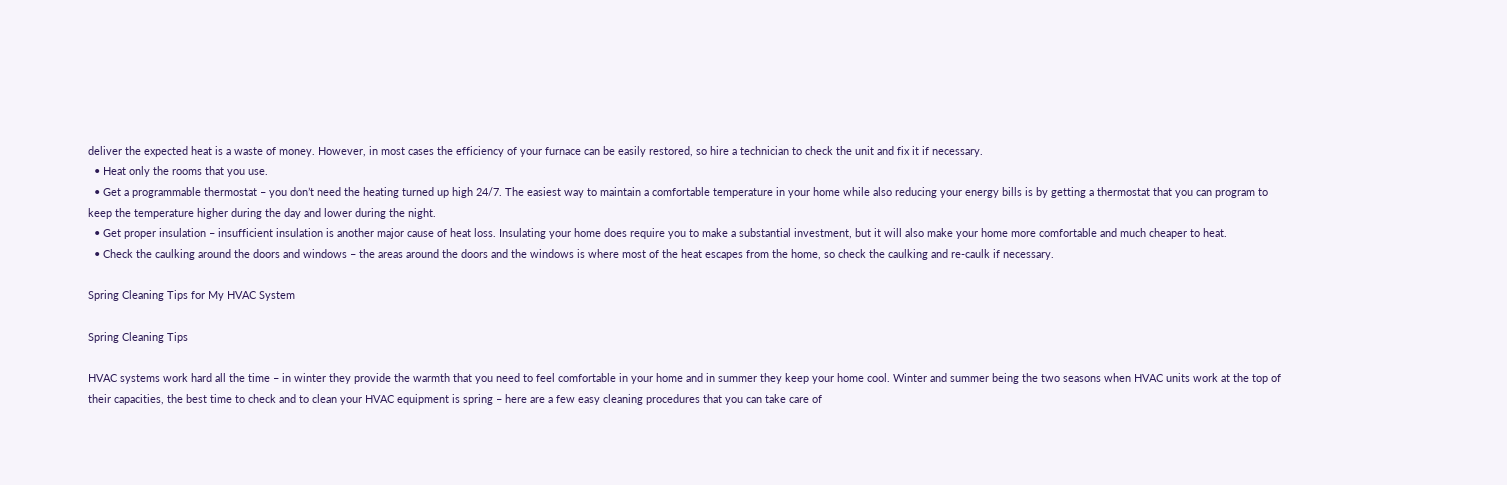deliver the expected heat is a waste of money. However, in most cases the efficiency of your furnace can be easily restored, so hire a technician to check the unit and fix it if necessary.
  • Heat only the rooms that you use.
  • Get a programmable thermostat – you don’t need the heating turned up high 24/7. The easiest way to maintain a comfortable temperature in your home while also reducing your energy bills is by getting a thermostat that you can program to keep the temperature higher during the day and lower during the night.
  • Get proper insulation – insufficient insulation is another major cause of heat loss. Insulating your home does require you to make a substantial investment, but it will also make your home more comfortable and much cheaper to heat.
  • Check the caulking around the doors and windows – the areas around the doors and the windows is where most of the heat escapes from the home, so check the caulking and re-caulk if necessary.

Spring Cleaning Tips for My HVAC System

Spring Cleaning Tips

HVAC systems work hard all the time – in winter they provide the warmth that you need to feel comfortable in your home and in summer they keep your home cool. Winter and summer being the two seasons when HVAC units work at the top of their capacities, the best time to check and to clean your HVAC equipment is spring – here are a few easy cleaning procedures that you can take care of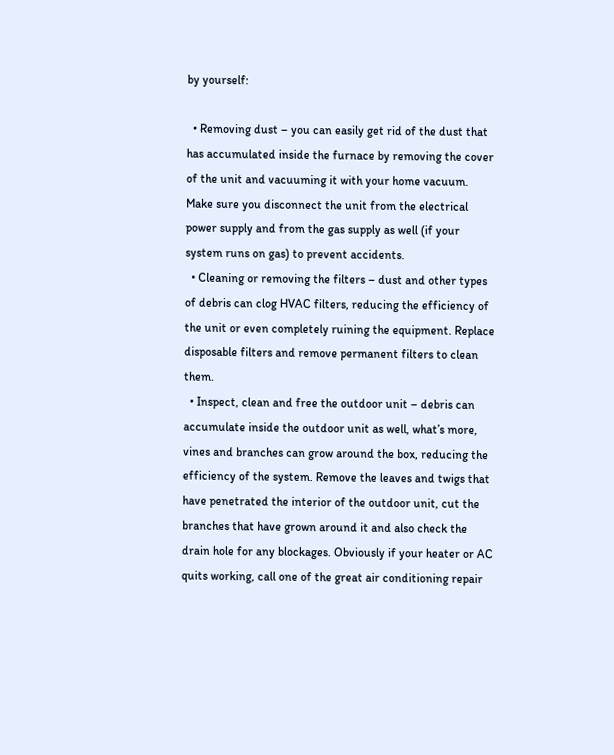by yourself:

  • Removing dust – you can easily get rid of the dust that has accumulated inside the furnace by removing the cover of the unit and vacuuming it with your home vacuum. Make sure you disconnect the unit from the electrical power supply and from the gas supply as well (if your system runs on gas) to prevent accidents.
  • Cleaning or removing the filters – dust and other types of debris can clog HVAC filters, reducing the efficiency of the unit or even completely ruining the equipment. Replace disposable filters and remove permanent filters to clean them.
  • Inspect, clean and free the outdoor unit – debris can accumulate inside the outdoor unit as well, what’s more, vines and branches can grow around the box, reducing the efficiency of the system. Remove the leaves and twigs that have penetrated the interior of the outdoor unit, cut the branches that have grown around it and also check the drain hole for any blockages. Obviously if your heater or AC quits working, call one of the great air conditioning repair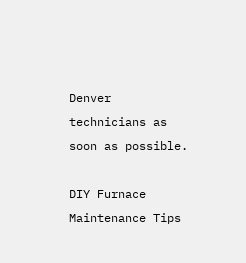Denver technicians as soon as possible.

DIY Furnace Maintenance Tips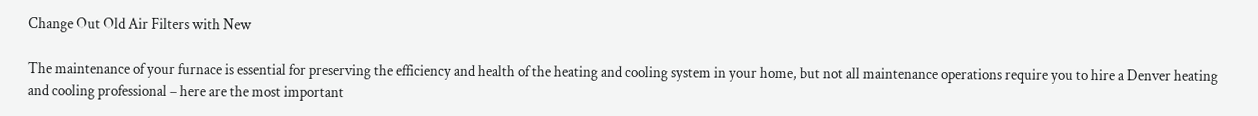Change Out Old Air Filters with New

The maintenance of your furnace is essential for preserving the efficiency and health of the heating and cooling system in your home, but not all maintenance operations require you to hire a Denver heating and cooling professional – here are the most important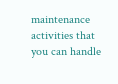maintenance activities that you can handle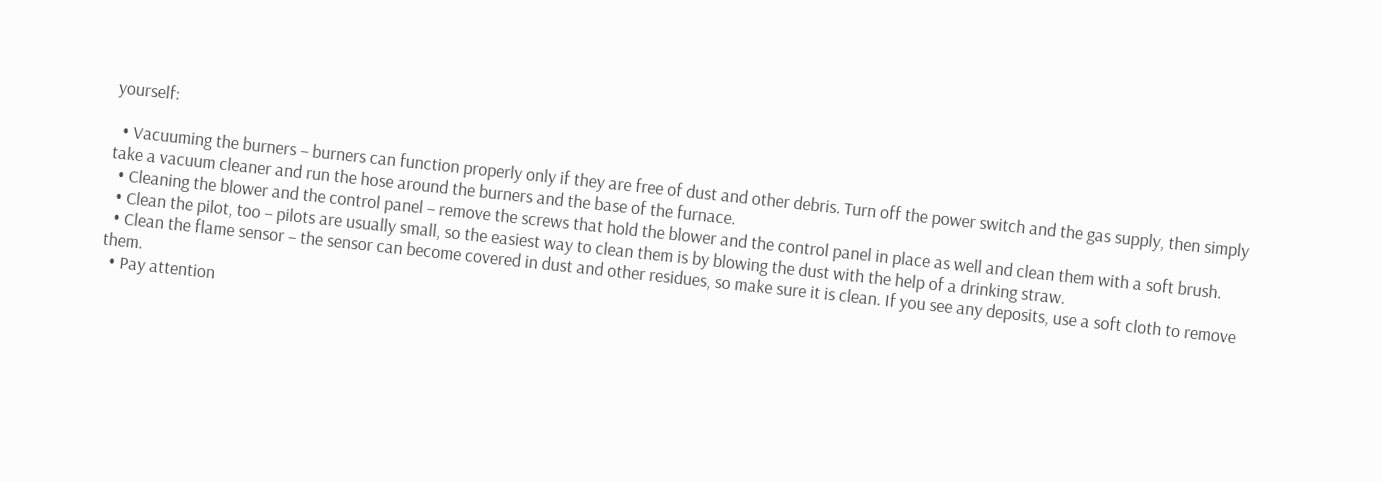yourself:

  • Vacuuming the burners – burners can function properly only if they are free of dust and other debris. Turn off the power switch and the gas supply, then simply take a vacuum cleaner and run the hose around the burners and the base of the furnace.
  • Cleaning the blower and the control panel – remove the screws that hold the blower and the control panel in place as well and clean them with a soft brush.
  • Clean the pilot, too – pilots are usually small, so the easiest way to clean them is by blowing the dust with the help of a drinking straw.
  • Clean the flame sensor – the sensor can become covered in dust and other residues, so make sure it is clean. If you see any deposits, use a soft cloth to remove them.
  • Pay attention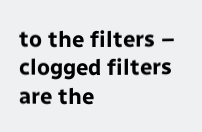to the filters – clogged filters are the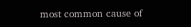most common cause of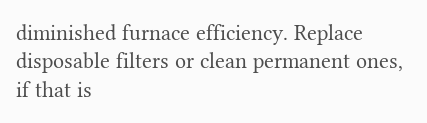diminished furnace efficiency. Replace disposable filters or clean permanent ones, if that is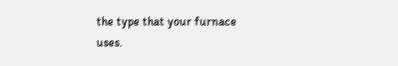the type that your furnace uses.